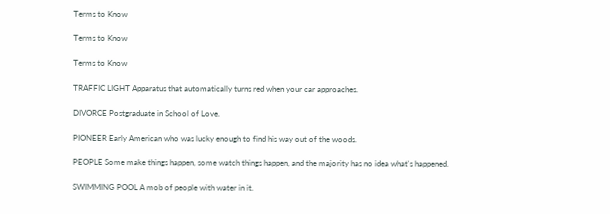Terms to Know

Terms to Know

Terms to Know

TRAFFIC LIGHT Apparatus that automatically turns red when your car approaches.

DIVORCE Postgraduate in School of Love.

PIONEER Early American who was lucky enough to find his way out of the woods.

PEOPLE Some make things happen, some watch things happen, and the majority has no idea what's happened.

SWIMMING POOL A mob of people with water in it.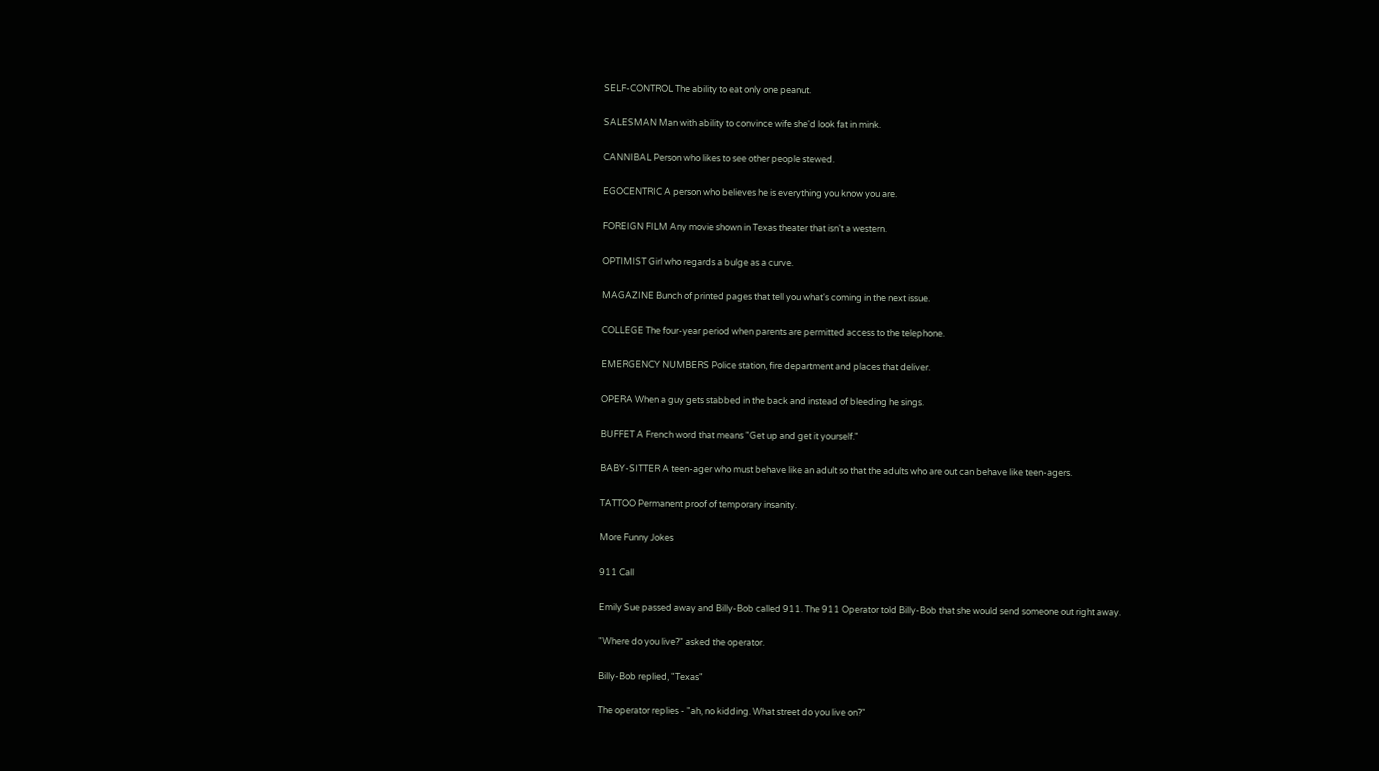SELF-CONTROL The ability to eat only one peanut.

SALESMAN Man with ability to convince wife she'd look fat in mink.

CANNIBAL Person who likes to see other people stewed.

EGOCENTRIC A person who believes he is everything you know you are.

FOREIGN FILM Any movie shown in Texas theater that isn't a western.

OPTIMIST Girl who regards a bulge as a curve.

MAGAZINE Bunch of printed pages that tell you what's coming in the next issue.

COLLEGE The four-year period when parents are permitted access to the telephone.

EMERGENCY NUMBERS Police station, fire department and places that deliver.

OPERA When a guy gets stabbed in the back and instead of bleeding he sings.

BUFFET A French word that means "Get up and get it yourself."

BABY-SITTER A teen-ager who must behave like an adult so that the adults who are out can behave like teen-agers.

TATTOO Permanent proof of temporary insanity.

More Funny Jokes

911 Call

Emily Sue passed away and Billy-Bob called 911. The 911 Operator told Billy-Bob that she would send someone out right away.

"Where do you live?" asked the operator.

Billy-Bob replied, "Texas"

The operator replies - "ah, no kidding. What street do you live on?"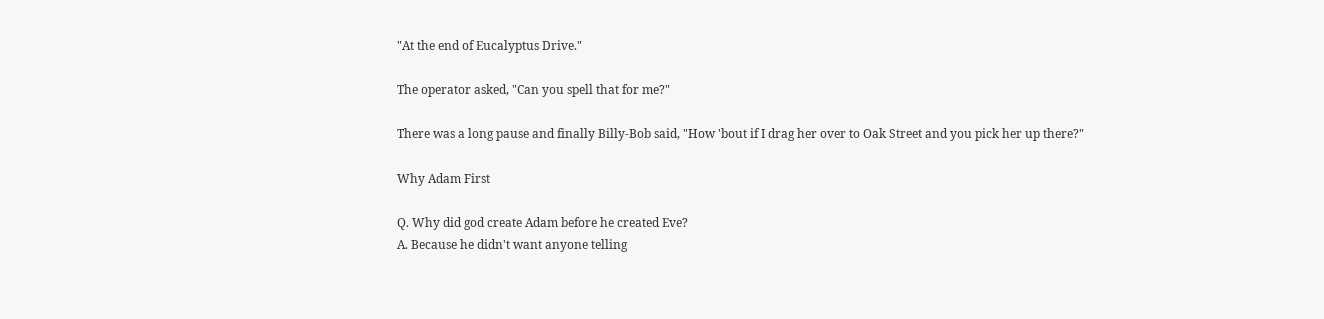"At the end of Eucalyptus Drive."

The operator asked, "Can you spell that for me?"

There was a long pause and finally Billy-Bob said, "How 'bout if I drag her over to Oak Street and you pick her up there?"

Why Adam First

Q. Why did god create Adam before he created Eve?
A. Because he didn't want anyone telling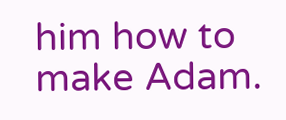him how to make Adam.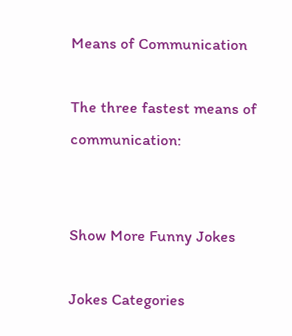Means of Communication

The three fastest means of communication:


Show More Funny Jokes

Jokes Categories